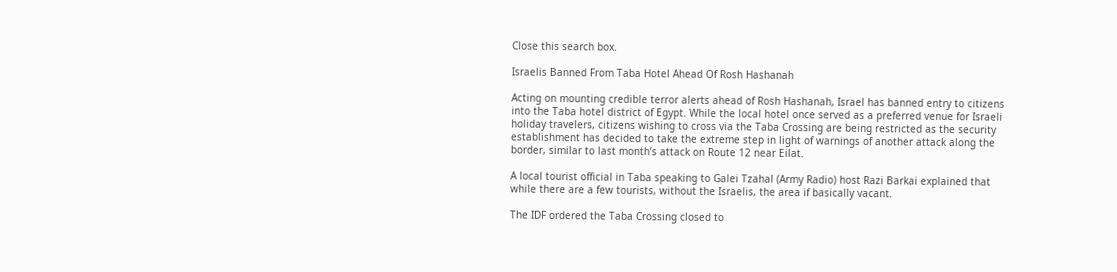Close this search box.

Israelis Banned From Taba Hotel Ahead Of Rosh Hashanah

Acting on mounting credible terror alerts ahead of Rosh Hashanah, Israel has banned entry to citizens into the Taba hotel district of Egypt. While the local hotel once served as a preferred venue for Israeli holiday travelers, citizens wishing to cross via the Taba Crossing are being restricted as the security establishment has decided to take the extreme step in light of warnings of another attack along the border, similar to last month’s attack on Route 12 near Eilat.

A local tourist official in Taba speaking to Galei Tzahal (Army Radio) host Razi Barkai explained that while there are a few tourists, without the Israelis, the area if basically vacant.

The IDF ordered the Taba Crossing closed to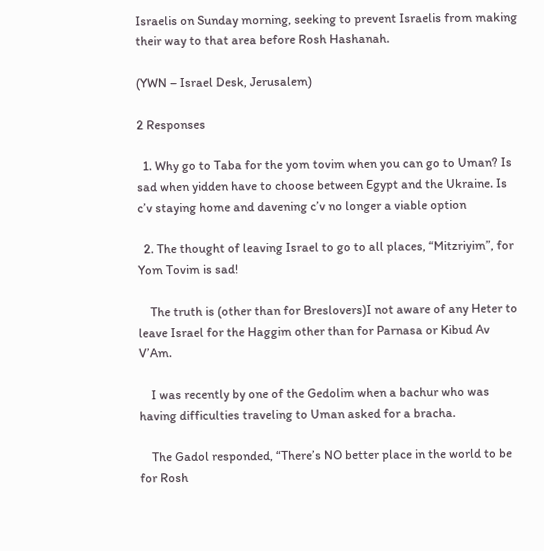Israelis on Sunday morning, seeking to prevent Israelis from making their way to that area before Rosh Hashanah.

(YWN – Israel Desk, Jerusalem)

2 Responses

  1. Why go to Taba for the yom tovim when you can go to Uman? Is sad when yidden have to choose between Egypt and the Ukraine. Is c’v staying home and davening c’v no longer a viable option

  2. The thought of leaving Israel to go to all places, “Mitzriyim”, for Yom Tovim is sad!

    The truth is (other than for Breslovers)I not aware of any Heter to leave Israel for the Haggim other than for Parnasa or Kibud Av V’Am.

    I was recently by one of the Gedolim when a bachur who was having difficulties traveling to Uman asked for a bracha.

    The Gadol responded, “There’s NO better place in the world to be for Rosh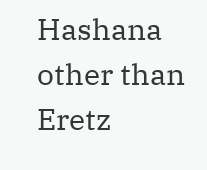Hashana other than Eretz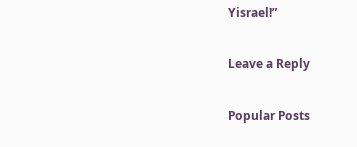Yisrael!”

Leave a Reply

Popular Posts